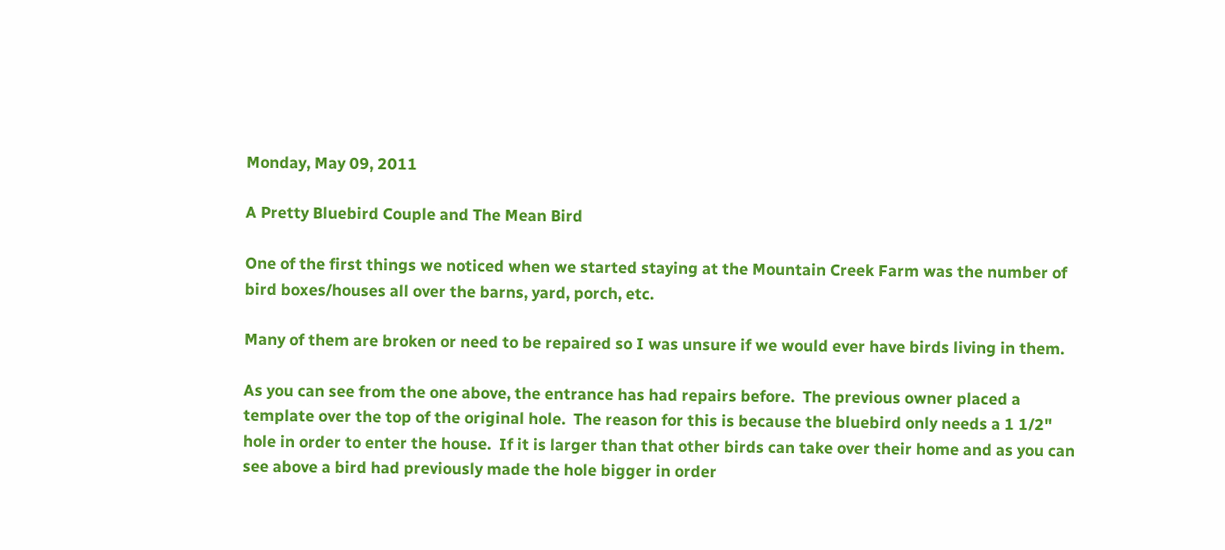Monday, May 09, 2011

A Pretty Bluebird Couple and The Mean Bird

One of the first things we noticed when we started staying at the Mountain Creek Farm was the number of bird boxes/houses all over the barns, yard, porch, etc.

Many of them are broken or need to be repaired so I was unsure if we would ever have birds living in them.

As you can see from the one above, the entrance has had repairs before.  The previous owner placed a template over the top of the original hole.  The reason for this is because the bluebird only needs a 1 1/2" hole in order to enter the house.  If it is larger than that other birds can take over their home and as you can see above a bird had previously made the hole bigger in order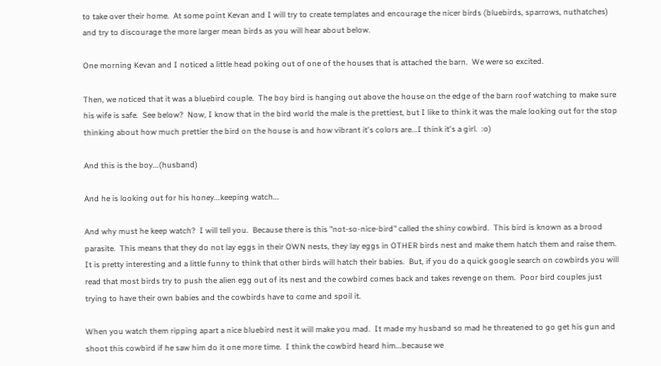to take over their home.  At some point Kevan and I will try to create templates and encourage the nicer birds (bluebirds, sparrows, nuthatches) and try to discourage the more larger mean birds as you will hear about below.

One morning Kevan and I noticed a little head poking out of one of the houses that is attached the barn.  We were so excited.

Then, we noticed that it was a bluebird couple.  The boy bird is hanging out above the house on the edge of the barn roof watching to make sure his wife is safe.  See below?  Now, I know that in the bird world the male is the prettiest, but I like to think it was the male looking out for the stop thinking about how much prettier the bird on the house is and how vibrant it's colors are...I think it's a girl.  :o)

And this is the boy...(husband)

And he is looking out for his honey...keeping watch...

And why must he keep watch?  I will tell you.  Because there is this "not-so-nice-bird" called the shiny cowbird.  This bird is known as a brood parasite.  This means that they do not lay eggs in their OWN nests, they lay eggs in OTHER birds nest and make them hatch them and raise them.  It is pretty interesting and a little funny to think that other birds will hatch their babies.  But, if you do a quick google search on cowbirds you will read that most birds try to push the alien egg out of its nest and the cowbird comes back and takes revenge on them.  Poor bird couples just trying to have their own babies and the cowbirds have to come and spoil it.

When you watch them ripping apart a nice bluebird nest it will make you mad.  It made my husband so mad he threatened to go get his gun and shoot this cowbird if he saw him do it one more time.  I think the cowbird heard him...because we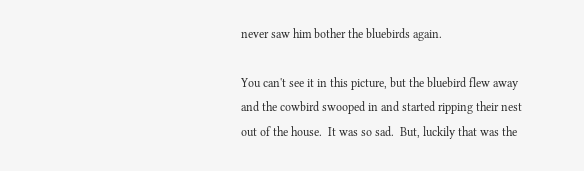never saw him bother the bluebirds again.

You can't see it in this picture, but the bluebird flew away and the cowbird swooped in and started ripping their nest out of the house.  It was so sad.  But, luckily that was the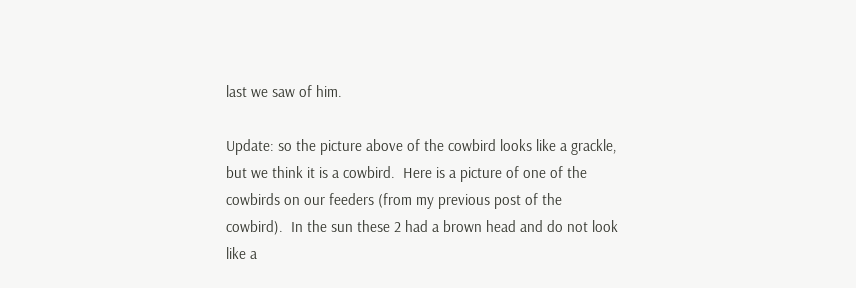last we saw of him.

Update: so the picture above of the cowbird looks like a grackle, but we think it is a cowbird.  Here is a picture of one of the cowbirds on our feeders (from my previous post of the cowbird).  In the sun these 2 had a brown head and do not look like a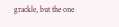grackle, but the one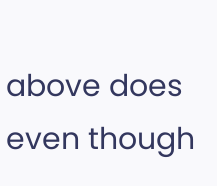above does even though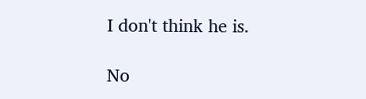I don't think he is.

No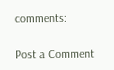comments:

Post a Comment